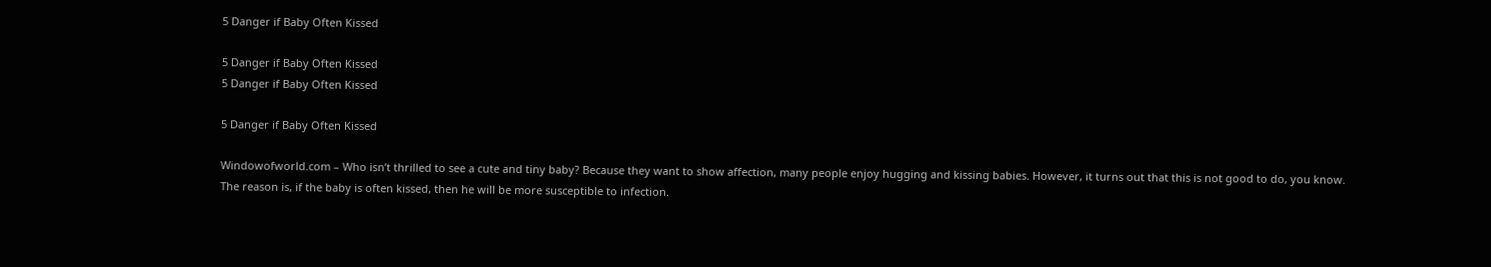5 Danger if Baby Often Kissed

5 Danger if Baby Often Kissed
5 Danger if Baby Often Kissed

5 Danger if Baby Often Kissed

Windowofworld.com – Who isn’t thrilled to see a cute and tiny baby? Because they want to show affection, many people enjoy hugging and kissing babies. However, it turns out that this is not good to do, you know. The reason is, if the baby is often kissed, then he will be more susceptible to infection.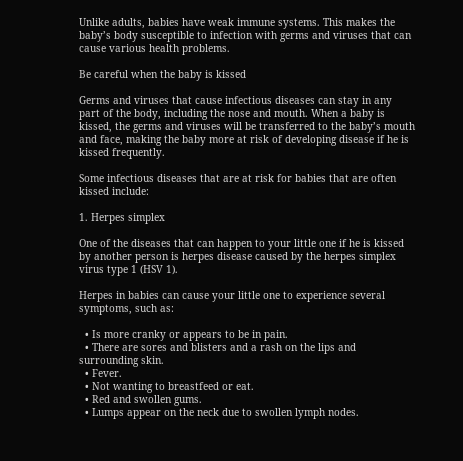Unlike adults, babies have weak immune systems. This makes the baby’s body susceptible to infection with germs and viruses that can cause various health problems.

Be careful when the baby is kissed

Germs and viruses that cause infectious diseases can stay in any part of the body, including the nose and mouth. When a baby is kissed, the germs and viruses will be transferred to the baby’s mouth and face, making the baby more at risk of developing disease if he is kissed frequently.

Some infectious diseases that are at risk for babies that are often kissed include:

1. Herpes simplex

One of the diseases that can happen to your little one if he is kissed by another person is herpes disease caused by the herpes simplex virus type 1 (HSV 1).

Herpes in babies can cause your little one to experience several symptoms, such as:

  • Is more cranky or appears to be in pain.
  • There are sores and blisters and a rash on the lips and surrounding skin.
  • Fever.
  • Not wanting to breastfeed or eat.
  • Red and swollen gums.
  • Lumps appear on the neck due to swollen lymph nodes.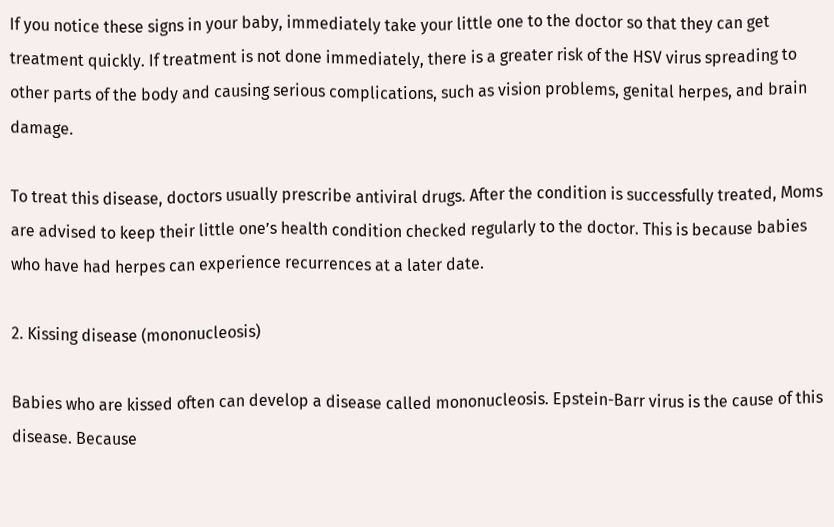If you notice these signs in your baby, immediately take your little one to the doctor so that they can get treatment quickly. If treatment is not done immediately, there is a greater risk of the HSV virus spreading to other parts of the body and causing serious complications, such as vision problems, genital herpes, and brain damage.

To treat this disease, doctors usually prescribe antiviral drugs. After the condition is successfully treated, Moms are advised to keep their little one’s health condition checked regularly to the doctor. This is because babies who have had herpes can experience recurrences at a later date.

2. Kissing disease (mononucleosis)

Babies who are kissed often can develop a disease called mononucleosis. Epstein-Barr virus is the cause of this disease. Because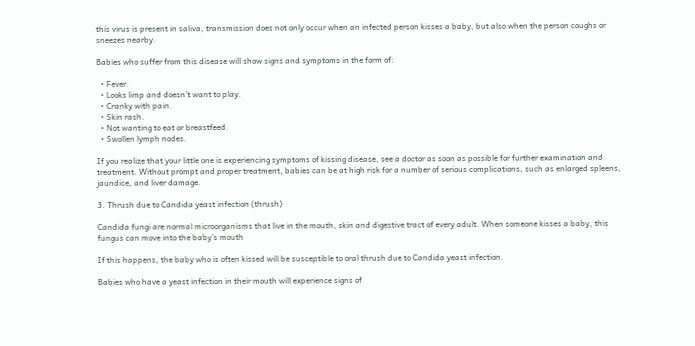this virus is present in saliva, transmission does not only occur when an infected person kisses a baby, but also when the person coughs or sneezes nearby.

Babies who suffer from this disease will show signs and symptoms in the form of:

  • Fever.
  • Looks limp and doesn’t want to play.
  • Cranky with pain.
  • Skin rash.
  • Not wanting to eat or breastfeed.
  • Swollen lymph nodes.

If you realize that your little one is experiencing symptoms of kissing disease, see a doctor as soon as possible for further examination and treatment. Without prompt and proper treatment, babies can be at high risk for a number of serious complications, such as enlarged spleens, jaundice, and liver damage.

3. Thrush due to Candida yeast infection (thrush)

Candida fungi are normal microorganisms that live in the mouth, skin and digestive tract of every adult. When someone kisses a baby, this fungus can move into the baby’s mouth

If this happens, the baby who is often kissed will be susceptible to oral thrush due to Candida yeast infection.

Babies who have a yeast infection in their mouth will experience signs of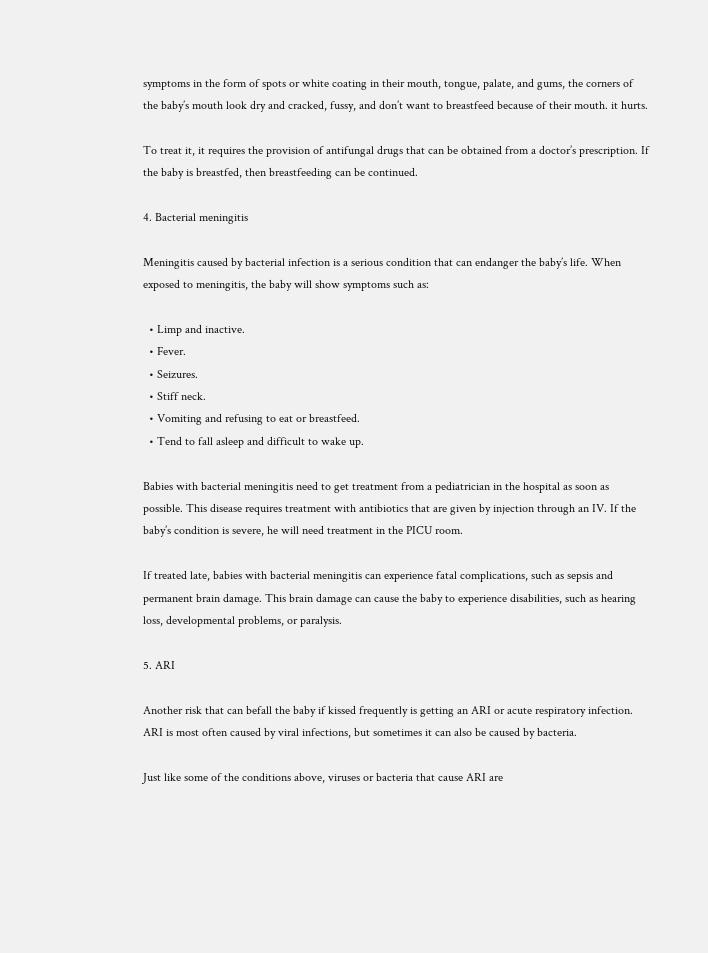symptoms in the form of spots or white coating in their mouth, tongue, palate, and gums, the corners of the baby’s mouth look dry and cracked, fussy, and don’t want to breastfeed because of their mouth. it hurts.

To treat it, it requires the provision of antifungal drugs that can be obtained from a doctor’s prescription. If the baby is breastfed, then breastfeeding can be continued.

4. Bacterial meningitis

Meningitis caused by bacterial infection is a serious condition that can endanger the baby’s life. When exposed to meningitis, the baby will show symptoms such as:

  • Limp and inactive.
  • Fever.
  • Seizures.
  • Stiff neck.
  • Vomiting and refusing to eat or breastfeed.
  • Tend to fall asleep and difficult to wake up.

Babies with bacterial meningitis need to get treatment from a pediatrician in the hospital as soon as possible. This disease requires treatment with antibiotics that are given by injection through an IV. If the baby’s condition is severe, he will need treatment in the PICU room.

If treated late, babies with bacterial meningitis can experience fatal complications, such as sepsis and permanent brain damage. This brain damage can cause the baby to experience disabilities, such as hearing loss, developmental problems, or paralysis.

5. ARI

Another risk that can befall the baby if kissed frequently is getting an ARI or acute respiratory infection. ARI is most often caused by viral infections, but sometimes it can also be caused by bacteria.

Just like some of the conditions above, viruses or bacteria that cause ARI are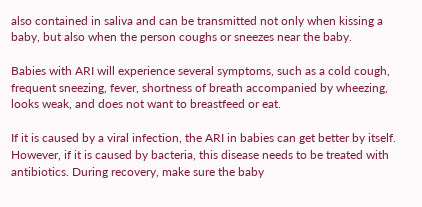also contained in saliva and can be transmitted not only when kissing a baby, but also when the person coughs or sneezes near the baby.

Babies with ARI will experience several symptoms, such as a cold cough, frequent sneezing, fever, shortness of breath accompanied by wheezing, looks weak, and does not want to breastfeed or eat.

If it is caused by a viral infection, the ARI in babies can get better by itself. However, if it is caused by bacteria, this disease needs to be treated with antibiotics. During recovery, make sure the baby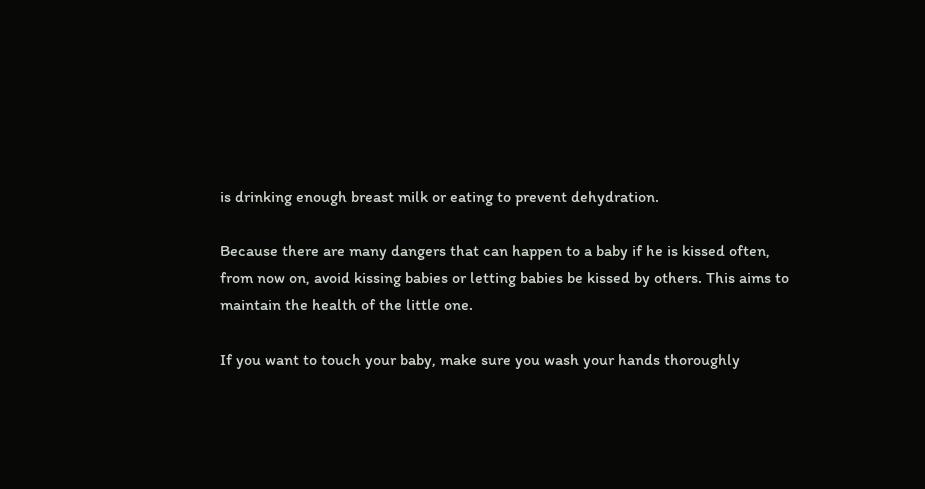is drinking enough breast milk or eating to prevent dehydration.

Because there are many dangers that can happen to a baby if he is kissed often, from now on, avoid kissing babies or letting babies be kissed by others. This aims to maintain the health of the little one.

If you want to touch your baby, make sure you wash your hands thoroughly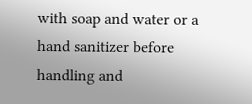with soap and water or a hand sanitizer before handling and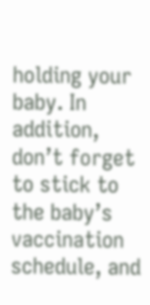holding your baby. In addition, don’t forget to stick to the baby’s vaccination schedule, and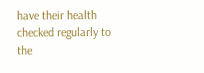have their health checked regularly to the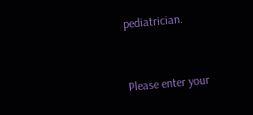pediatrician.


Please enter your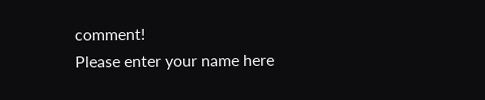comment!
Please enter your name here